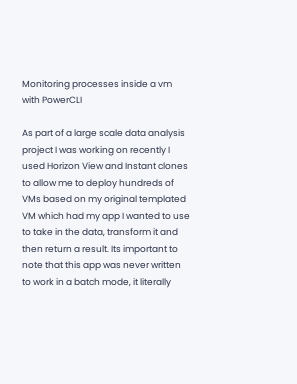Monitoring processes inside a vm with PowerCLI

As part of a large scale data analysis project I was working on recently I used Horizon View and Instant clones to allow me to deploy hundreds of VMs based on my original templated VM which had my app I wanted to use to take in the data, transform it and then return a result. Its important to note that this app was never written to work in a batch mode, it literally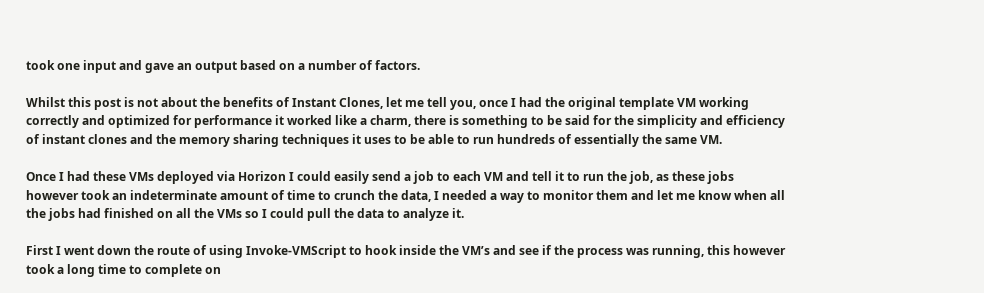took one input and gave an output based on a number of factors.

Whilst this post is not about the benefits of Instant Clones, let me tell you, once I had the original template VM working correctly and optimized for performance it worked like a charm, there is something to be said for the simplicity and efficiency of instant clones and the memory sharing techniques it uses to be able to run hundreds of essentially the same VM.

Once I had these VMs deployed via Horizon I could easily send a job to each VM and tell it to run the job, as these jobs however took an indeterminate amount of time to crunch the data, I needed a way to monitor them and let me know when all the jobs had finished on all the VMs so I could pull the data to analyze it.

First I went down the route of using Invoke-VMScript to hook inside the VM’s and see if the process was running, this however took a long time to complete on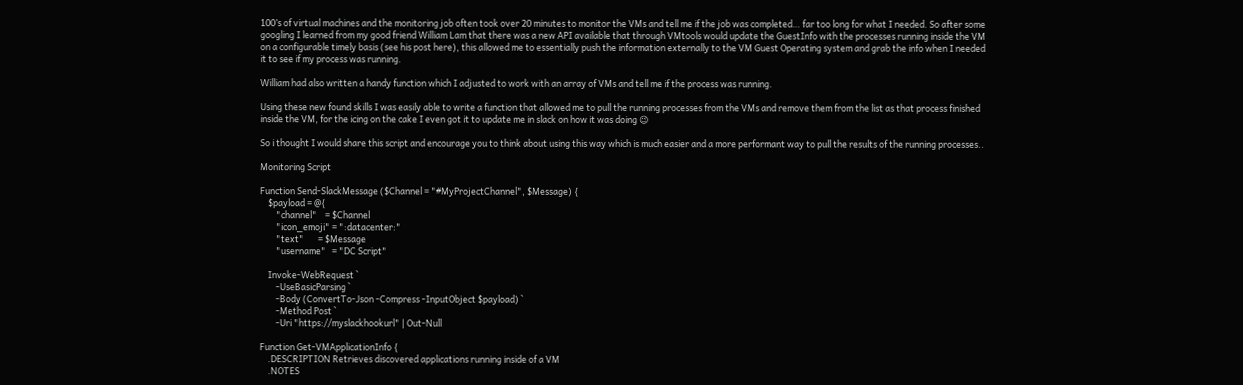100’s of virtual machines and the monitoring job often took over 20 minutes to monitor the VMs and tell me if the job was completed… far too long for what I needed. So after some googling I learned from my good friend William Lam that there was a new API available that through VMtools would update the GuestInfo with the processes running inside the VM on a configurable timely basis (see his post here), this allowed me to essentially push the information externally to the VM Guest Operating system and grab the info when I needed it to see if my process was running.

William had also written a handy function which I adjusted to work with an array of VMs and tell me if the process was running.

Using these new found skills I was easily able to write a function that allowed me to pull the running processes from the VMs and remove them from the list as that process finished inside the VM, for the icing on the cake I even got it to update me in slack on how it was doing 😉

So i thought I would share this script and encourage you to think about using this way which is much easier and a more performant way to pull the results of the running processes..

Monitoring Script

Function Send-SlackMessage ($Channel = "#MyProjectChannel", $Message) {
    $payload = @{
        "channel"    = $Channel
        "icon_emoji" = ":datacenter:"
        "text"       = $Message
        "username"   = "DC Script"

    Invoke-WebRequest `
        -UseBasicParsing `
        -Body (ConvertTo-Json -Compress -InputObject $payload) `
        -Method Post `
        -Uri "https://myslackhookurl" | Out-Null

Function Get-VMApplicationInfo {
    .DESCRIPTION Retrieves discovered applications running inside of a VM
    .NOTES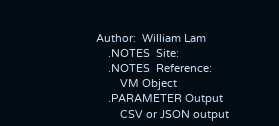Author:  William Lam
    .NOTES  Site:
    .NOTES  Reference:
        VM Object
    .PARAMETER Output
        CSV or JSON output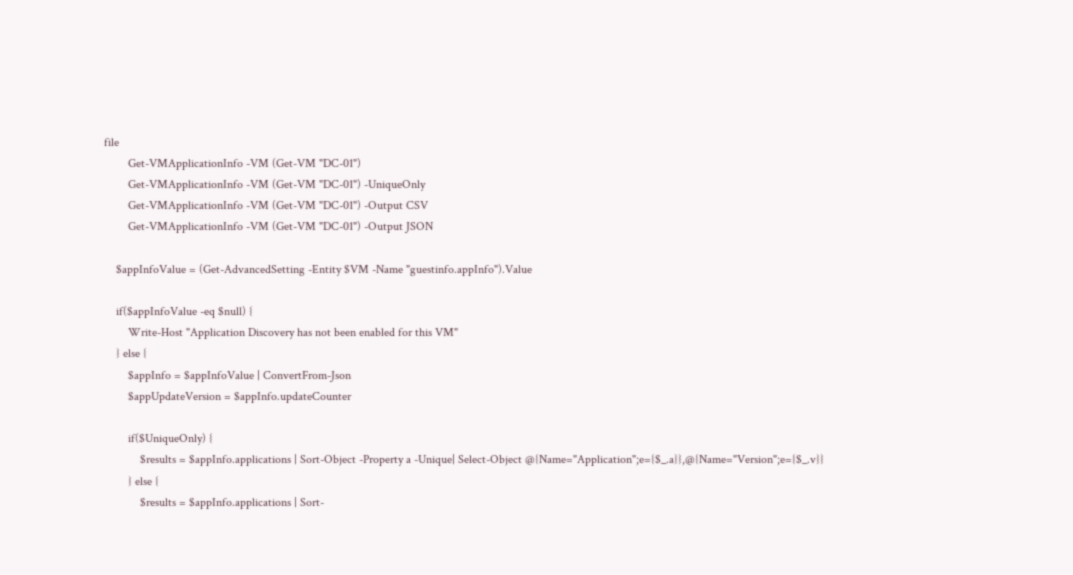file
        Get-VMApplicationInfo -VM (Get-VM "DC-01")
        Get-VMApplicationInfo -VM (Get-VM "DC-01") -UniqueOnly
        Get-VMApplicationInfo -VM (Get-VM "DC-01") -Output CSV
        Get-VMApplicationInfo -VM (Get-VM "DC-01") -Output JSON

    $appInfoValue = (Get-AdvancedSetting -Entity $VM -Name "guestinfo.appInfo").Value

    if($appInfoValue -eq $null) {
        Write-Host "Application Discovery has not been enabled for this VM"
    } else {
        $appInfo = $appInfoValue | ConvertFrom-Json
        $appUpdateVersion = $appInfo.updateCounter

        if($UniqueOnly) {
            $results = $appInfo.applications | Sort-Object -Property a -Unique| Select-Object @{Name="Application";e={$_.a}},@{Name="Version";e={$_.v}}
        } else {
            $results = $appInfo.applications | Sort-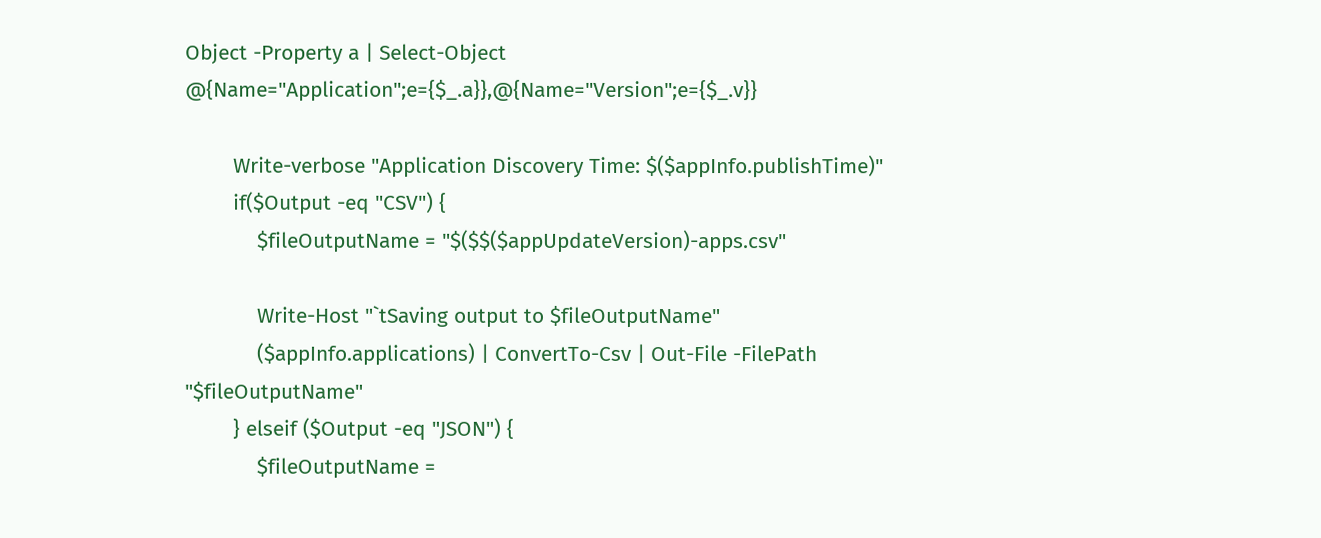Object -Property a | Select-Object @{Name="Application";e={$_.a}},@{Name="Version";e={$_.v}}

        Write-verbose "Application Discovery Time: $($appInfo.publishTime)"
        if($Output -eq "CSV") {
            $fileOutputName = "$($$($appUpdateVersion)-apps.csv"

            Write-Host "`tSaving output to $fileOutputName"
            ($appInfo.applications) | ConvertTo-Csv | Out-File -FilePath "$fileOutputName"
        } elseif ($Output -eq "JSON") {
            $fileOutputName =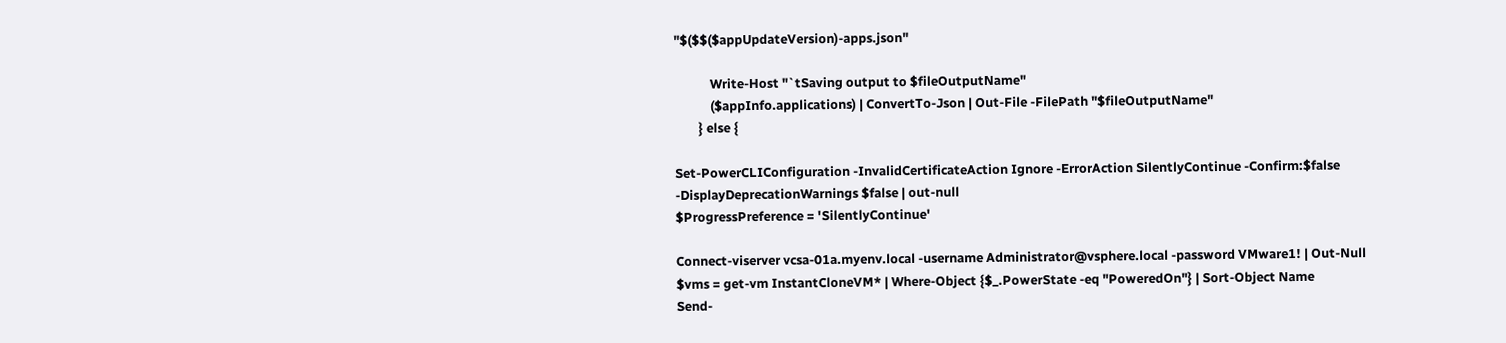"$($$($appUpdateVersion)-apps.json"

            Write-Host "`tSaving output to $fileOutputName"
            ($appInfo.applications) | ConvertTo-Json | Out-File -FilePath "$fileOutputName"
        } else {

Set-PowerCLIConfiguration -InvalidCertificateAction Ignore -ErrorAction SilentlyContinue -Confirm:$false -DisplayDeprecationWarnings $false | out-null
$ProgressPreference = 'SilentlyContinue'

Connect-viserver vcsa-01a.myenv.local -username Administrator@vsphere.local -password VMware1! | Out-Null
$vms = get-vm InstantCloneVM* | Where-Object {$_.PowerState -eq "PoweredOn"} | Sort-Object Name
Send-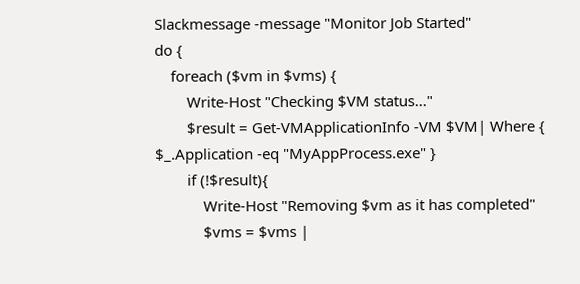Slackmessage -message "Monitor Job Started"
do {
    foreach ($vm in $vms) {
        Write-Host "Checking $VM status..."
        $result = Get-VMApplicationInfo -VM $VM| Where { $_.Application -eq "MyAppProcess.exe" }
        if (!$result){
            Write-Host "Removing $vm as it has completed"
            $vms = $vms |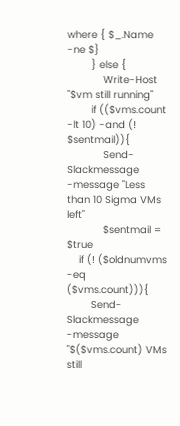where { $_.Name -ne $}
        } else {
            Write-Host "$vm still running"
        if (($vms.count -lt 10) -and (! $sentmail)){
            Send-Slackmessage -message "Less than 10 Sigma VMs left"
            $sentmail = $true
    if (! ($oldnumvms -eq ($vms.count))){
        Send-Slackmessage -message "$($vms.count) VMs still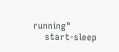running"
    start-sleep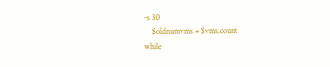-s 30
    $oldnumvms = $vms.count
while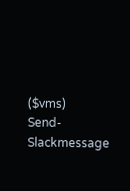($vms)
Send-Slackmessage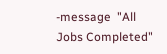-message  "All Jobs Completed"